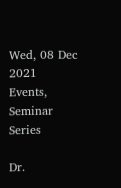Wed, 08 Dec 2021
Events, Seminar Series

Dr.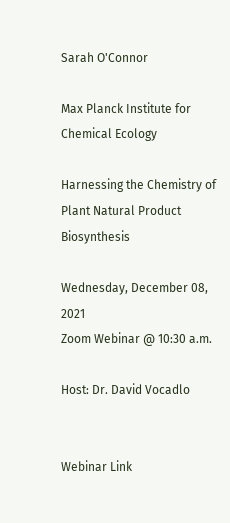Sarah O'Connor

Max Planck Institute for Chemical Ecology

Harnessing the Chemistry of Plant Natural Product Biosynthesis

Wednesday, December 08, 2021
Zoom Webinar @ 10:30 a.m.

Host: Dr. David Vocadlo


Webinar Link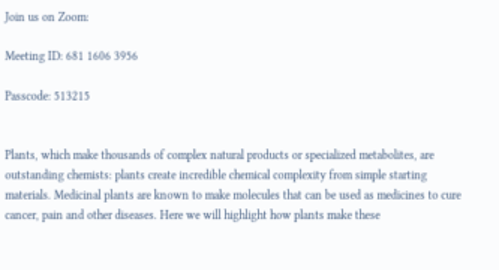Join us on Zoom:

Meeting ID: 681 1606 3956

Passcode: 513215


Plants, which make thousands of complex natural products or specialized metabolites, are outstanding chemists: plants create incredible chemical complexity from simple starting materials. Medicinal plants are known to make molecules that can be used as medicines to cure cancer, pain and other diseases. Here we will highlight how plants make these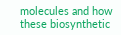molecules and how these biosynthetic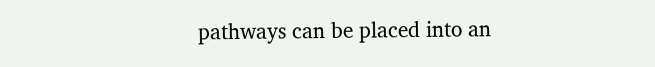pathways can be placed into an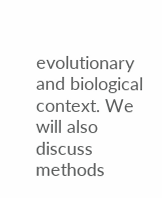evolutionary and biological context. We will also discuss methods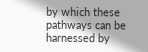by which these pathways can be harnessed by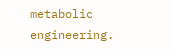metabolic engineering.